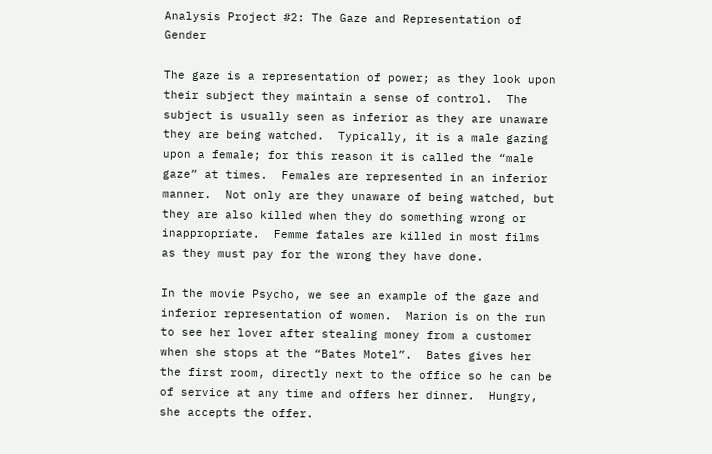Analysis Project #2: The Gaze and Representation of Gender

The gaze is a representation of power; as they look upon their subject they maintain a sense of control.  The subject is usually seen as inferior as they are unaware they are being watched.  Typically, it is a male gazing upon a female; for this reason it is called the “male gaze” at times.  Females are represented in an inferior manner.  Not only are they unaware of being watched, but they are also killed when they do something wrong or inappropriate.  Femme fatales are killed in most films as they must pay for the wrong they have done.

In the movie Psycho, we see an example of the gaze and inferior representation of women.  Marion is on the run to see her lover after stealing money from a customer when she stops at the “Bates Motel”.  Bates gives her the first room, directly next to the office so he can be of service at any time and offers her dinner.  Hungry, she accepts the offer.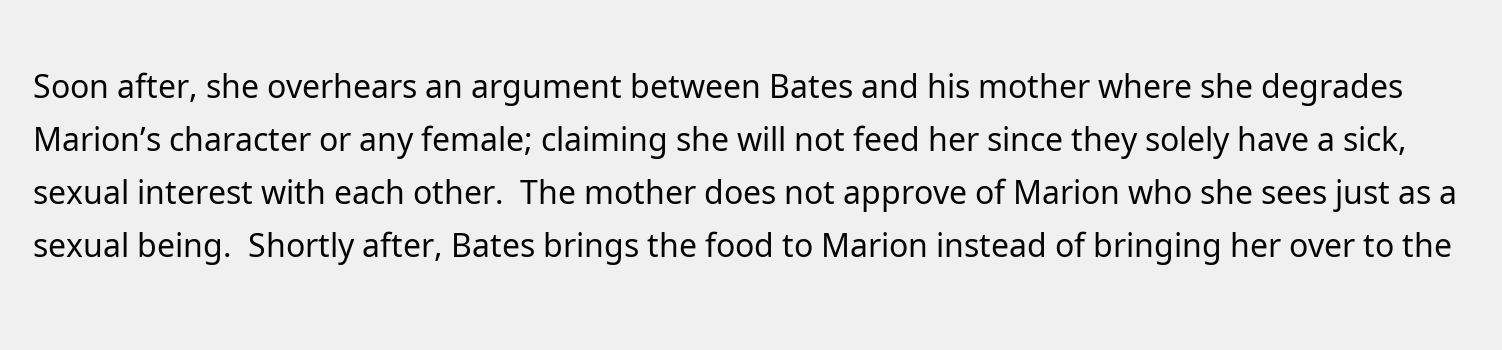Soon after, she overhears an argument between Bates and his mother where she degrades Marion’s character or any female; claiming she will not feed her since they solely have a sick, sexual interest with each other.  The mother does not approve of Marion who she sees just as a sexual being.  Shortly after, Bates brings the food to Marion instead of bringing her over to the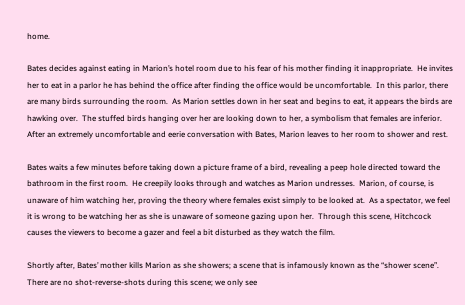home.

Bates decides against eating in Marion’s hotel room due to his fear of his mother finding it inappropriate.  He invites her to eat in a parlor he has behind the office after finding the office would be uncomfortable.  In this parlor, there are many birds surrounding the room.  As Marion settles down in her seat and begins to eat, it appears the birds are hawking over.  The stuffed birds hanging over her are looking down to her, a symbolism that females are inferior.  After an extremely uncomfortable and eerie conversation with Bates, Marion leaves to her room to shower and rest.

Bates waits a few minutes before taking down a picture frame of a bird, revealing a peep hole directed toward the bathroom in the first room.  He creepily looks through and watches as Marion undresses.  Marion, of course, is unaware of him watching her, proving the theory where females exist simply to be looked at.  As a spectator, we feel it is wrong to be watching her as she is unaware of someone gazing upon her.  Through this scene, Hitchcock causes the viewers to become a gazer and feel a bit disturbed as they watch the film.

Shortly after, Bates’ mother kills Marion as she showers; a scene that is infamously known as the “shower scene”.  There are no shot-reverse-shots during this scene; we only see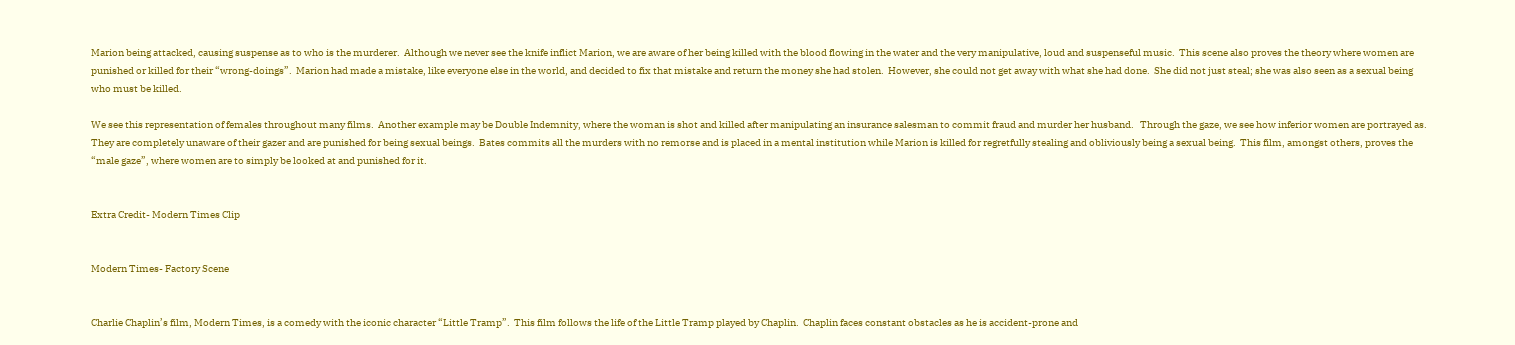Marion being attacked, causing suspense as to who is the murderer.  Although we never see the knife inflict Marion, we are aware of her being killed with the blood flowing in the water and the very manipulative, loud and suspenseful music.  This scene also proves the theory where women are punished or killed for their “wrong-doings”.  Marion had made a mistake, like everyone else in the world, and decided to fix that mistake and return the money she had stolen.  However, she could not get away with what she had done.  She did not just steal; she was also seen as a sexual being who must be killed.

We see this representation of females throughout many films.  Another example may be Double Indemnity, where the woman is shot and killed after manipulating an insurance salesman to commit fraud and murder her husband.   Through the gaze, we see how inferior women are portrayed as.  They are completely unaware of their gazer and are punished for being sexual beings.  Bates commits all the murders with no remorse and is placed in a mental institution while Marion is killed for regretfully stealing and obliviously being a sexual being.  This film, amongst others, proves the “male gaze”, where women are to simply be looked at and punished for it.


Extra Credit- Modern Times Clip


Modern Times- Factory Scene


Charlie Chaplin’s film, Modern Times, is a comedy with the iconic character “Little Tramp”.  This film follows the life of the Little Tramp played by Chaplin.  Chaplin faces constant obstacles as he is accident-prone and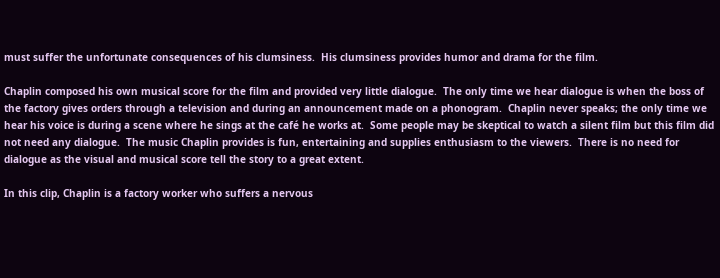must suffer the unfortunate consequences of his clumsiness.  His clumsiness provides humor and drama for the film.

Chaplin composed his own musical score for the film and provided very little dialogue.  The only time we hear dialogue is when the boss of the factory gives orders through a television and during an announcement made on a phonogram.  Chaplin never speaks; the only time we hear his voice is during a scene where he sings at the café he works at.  Some people may be skeptical to watch a silent film but this film did not need any dialogue.  The music Chaplin provides is fun, entertaining and supplies enthusiasm to the viewers.  There is no need for dialogue as the visual and musical score tell the story to a great extent.

In this clip, Chaplin is a factory worker who suffers a nervous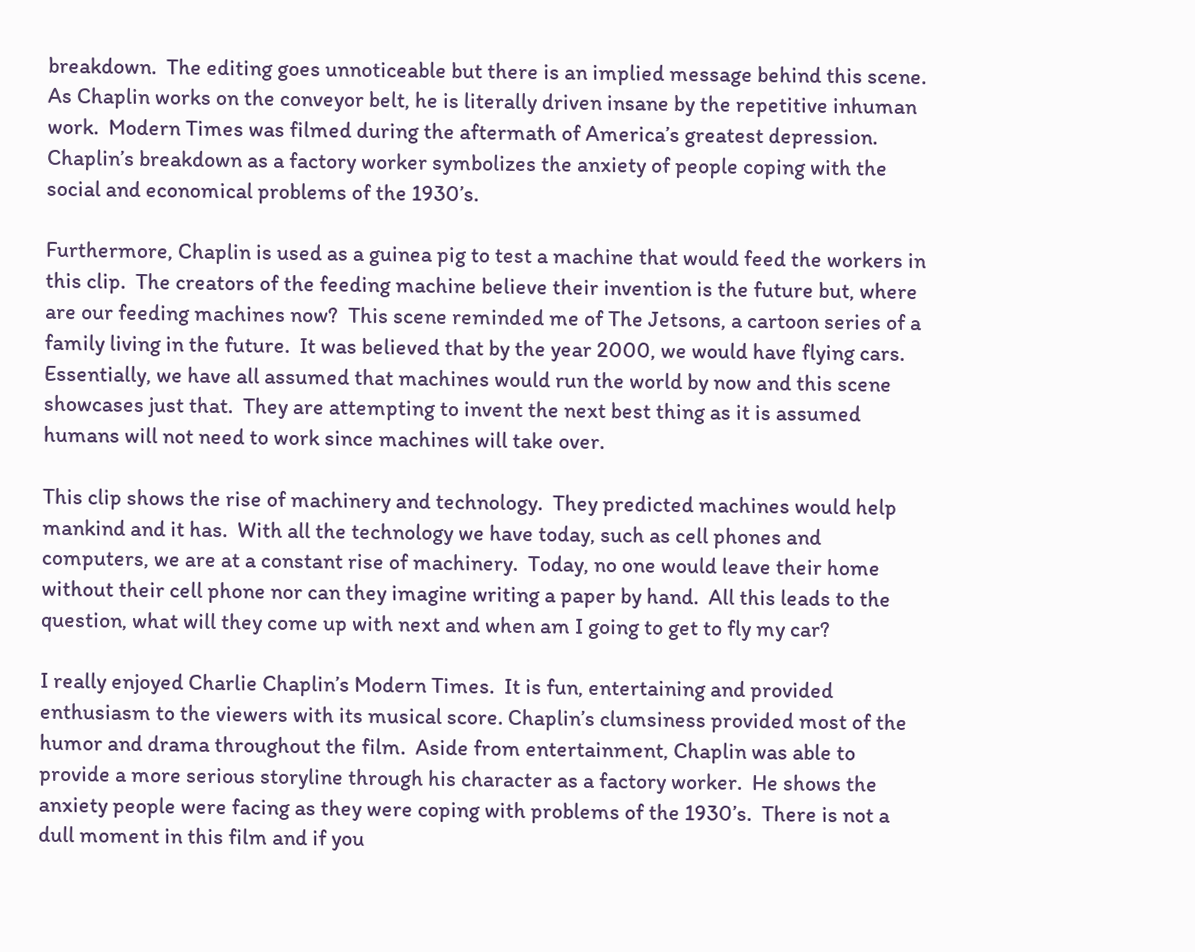breakdown.  The editing goes unnoticeable but there is an implied message behind this scene.  As Chaplin works on the conveyor belt, he is literally driven insane by the repetitive inhuman work.  Modern Times was filmed during the aftermath of America’s greatest depression.  Chaplin’s breakdown as a factory worker symbolizes the anxiety of people coping with the social and economical problems of the 1930’s.

Furthermore, Chaplin is used as a guinea pig to test a machine that would feed the workers in this clip.  The creators of the feeding machine believe their invention is the future but, where are our feeding machines now?  This scene reminded me of The Jetsons, a cartoon series of a family living in the future.  It was believed that by the year 2000, we would have flying cars.  Essentially, we have all assumed that machines would run the world by now and this scene showcases just that.  They are attempting to invent the next best thing as it is assumed humans will not need to work since machines will take over.

This clip shows the rise of machinery and technology.  They predicted machines would help mankind and it has.  With all the technology we have today, such as cell phones and computers, we are at a constant rise of machinery.  Today, no one would leave their home without their cell phone nor can they imagine writing a paper by hand.  All this leads to the question, what will they come up with next and when am I going to get to fly my car?

I really enjoyed Charlie Chaplin’s Modern Times.  It is fun, entertaining and provided enthusiasm to the viewers with its musical score. Chaplin’s clumsiness provided most of the humor and drama throughout the film.  Aside from entertainment, Chaplin was able to provide a more serious storyline through his character as a factory worker.  He shows the anxiety people were facing as they were coping with problems of the 1930’s.  There is not a dull moment in this film and if you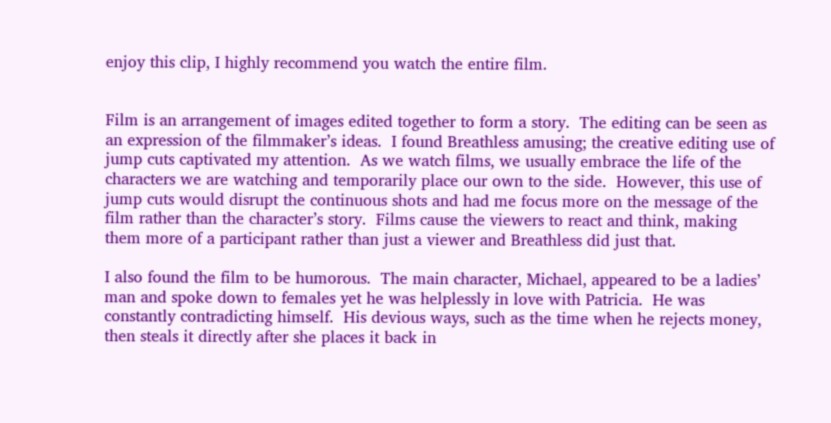enjoy this clip, I highly recommend you watch the entire film.


Film is an arrangement of images edited together to form a story.  The editing can be seen as an expression of the filmmaker’s ideas.  I found Breathless amusing; the creative editing use of jump cuts captivated my attention.  As we watch films, we usually embrace the life of the characters we are watching and temporarily place our own to the side.  However, this use of jump cuts would disrupt the continuous shots and had me focus more on the message of the film rather than the character’s story.  Films cause the viewers to react and think, making them more of a participant rather than just a viewer and Breathless did just that.

I also found the film to be humorous.  The main character, Michael, appeared to be a ladies’ man and spoke down to females yet he was helplessly in love with Patricia.  He was constantly contradicting himself.  His devious ways, such as the time when he rejects money, then steals it directly after she places it back in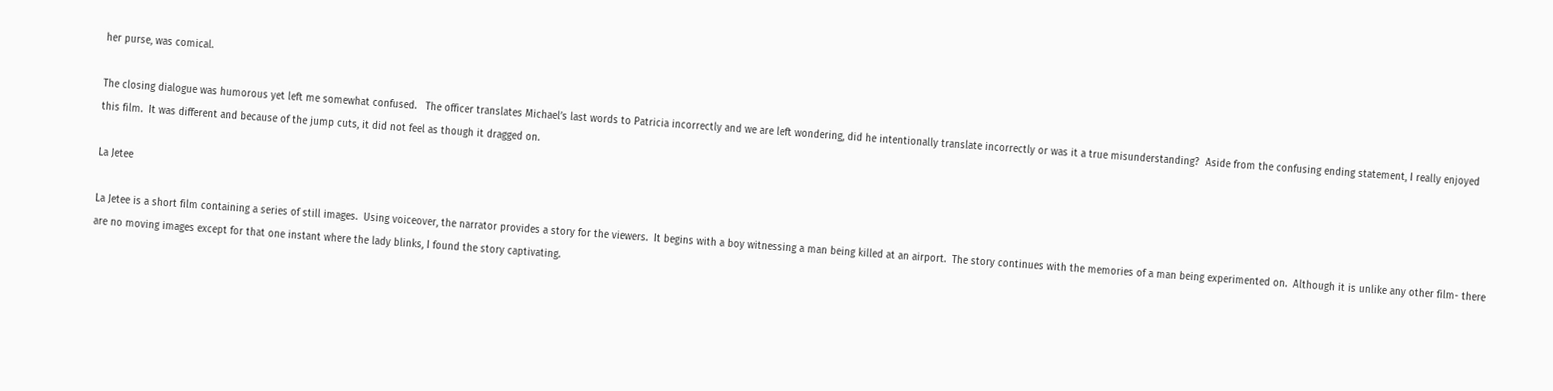her purse, was comical.

The closing dialogue was humorous yet left me somewhat confused.   The officer translates Michael’s last words to Patricia incorrectly and we are left wondering, did he intentionally translate incorrectly or was it a true misunderstanding?  Aside from the confusing ending statement, I really enjoyed this film.  It was different and because of the jump cuts, it did not feel as though it dragged on.

La Jetee

La Jetee is a short film containing a series of still images.  Using voiceover, the narrator provides a story for the viewers.  It begins with a boy witnessing a man being killed at an airport.  The story continues with the memories of a man being experimented on.  Although it is unlike any other film- there are no moving images except for that one instant where the lady blinks, I found the story captivating.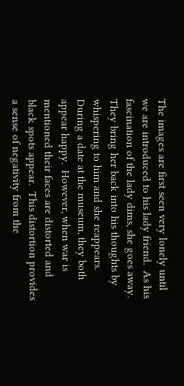The images are first seen very lonely until we are introduced to his lady friend.  As his fascination of the lady dims, she goes away.  They bring her back into his thoughts by whispering to him and she reappears.  During a date at the museum, they both appear happy.  However, when war is mentioned their faces are distorted and black spots appear.  This distortion provides a sense of negativity from the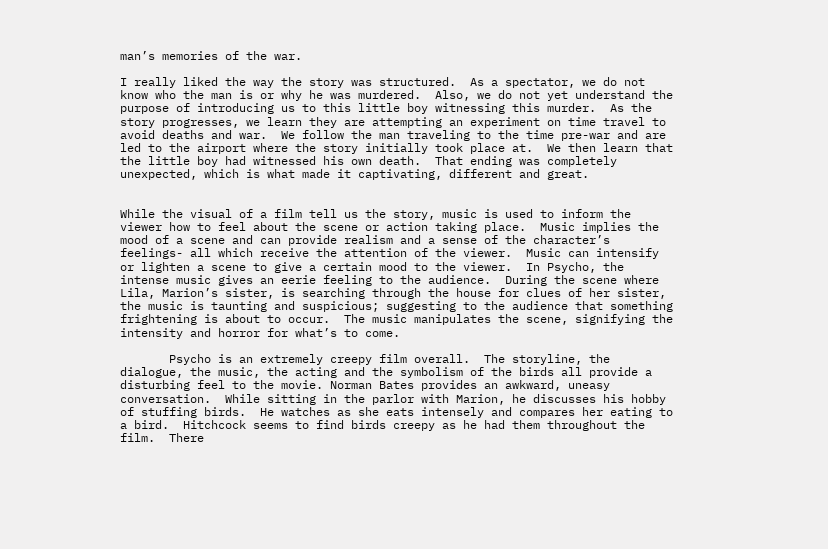man’s memories of the war.

I really liked the way the story was structured.  As a spectator, we do not know who the man is or why he was murdered.  Also, we do not yet understand the purpose of introducing us to this little boy witnessing this murder.  As the story progresses, we learn they are attempting an experiment on time travel to avoid deaths and war.  We follow the man traveling to the time pre-war and are led to the airport where the story initially took place at.  We then learn that the little boy had witnessed his own death.  That ending was completely unexpected, which is what made it captivating, different and great.


While the visual of a film tell us the story, music is used to inform the viewer how to feel about the scene or action taking place.  Music implies the mood of a scene and can provide realism and a sense of the character’s feelings- all which receive the attention of the viewer.  Music can intensify or lighten a scene to give a certain mood to the viewer.  In Psycho, the intense music gives an eerie feeling to the audience.  During the scene where Lila, Marion’s sister, is searching through the house for clues of her sister, the music is taunting and suspicious; suggesting to the audience that something frightening is about to occur.  The music manipulates the scene, signifying the intensity and horror for what’s to come.

       Psycho is an extremely creepy film overall.  The storyline, the dialogue, the music, the acting and the symbolism of the birds all provide a disturbing feel to the movie. Norman Bates provides an awkward, uneasy conversation.  While sitting in the parlor with Marion, he discusses his hobby of stuffing birds.  He watches as she eats intensely and compares her eating to a bird.  Hitchcock seems to find birds creepy as he had them throughout the film.  There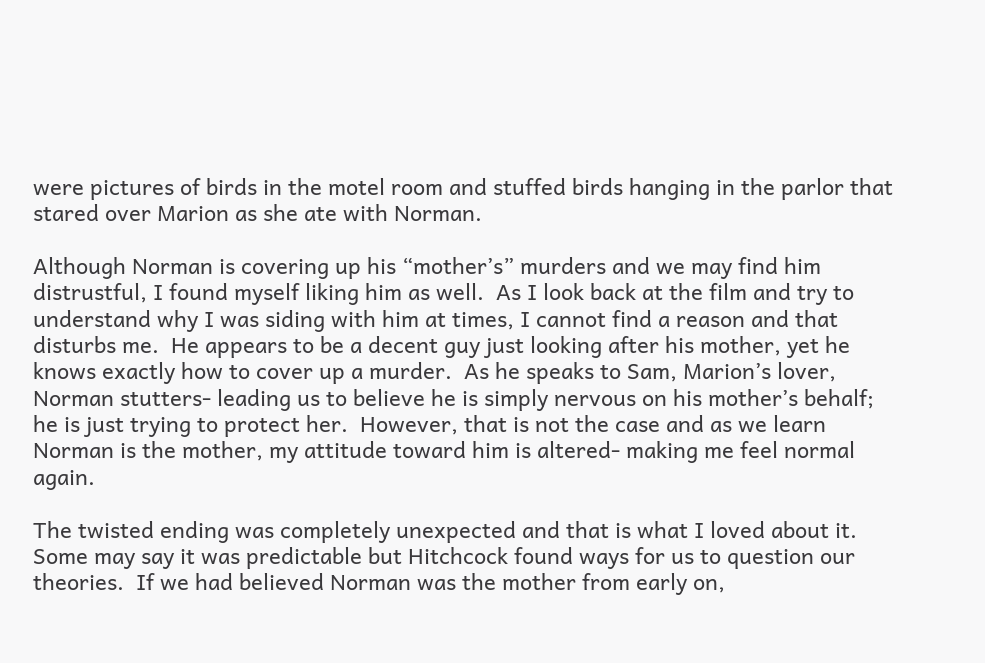were pictures of birds in the motel room and stuffed birds hanging in the parlor that stared over Marion as she ate with Norman.

Although Norman is covering up his “mother’s” murders and we may find him distrustful, I found myself liking him as well.  As I look back at the film and try to understand why I was siding with him at times, I cannot find a reason and that disturbs me.  He appears to be a decent guy just looking after his mother, yet he knows exactly how to cover up a murder.  As he speaks to Sam, Marion’s lover, Norman stutters- leading us to believe he is simply nervous on his mother’s behalf; he is just trying to protect her.  However, that is not the case and as we learn Norman is the mother, my attitude toward him is altered- making me feel normal again.

The twisted ending was completely unexpected and that is what I loved about it.  Some may say it was predictable but Hitchcock found ways for us to question our theories.  If we had believed Norman was the mother from early on,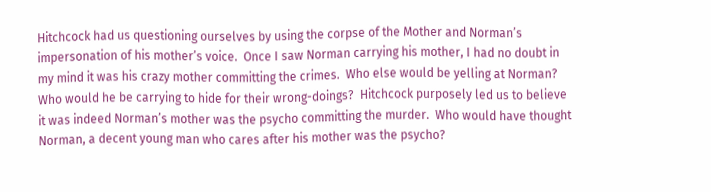Hitchcock had us questioning ourselves by using the corpse of the Mother and Norman’s impersonation of his mother’s voice.  Once I saw Norman carrying his mother, I had no doubt in my mind it was his crazy mother committing the crimes.  Who else would be yelling at Norman?  Who would he be carrying to hide for their wrong-doings?  Hitchcock purposely led us to believe it was indeed Norman’s mother was the psycho committing the murder.  Who would have thought Norman, a decent young man who cares after his mother was the psycho?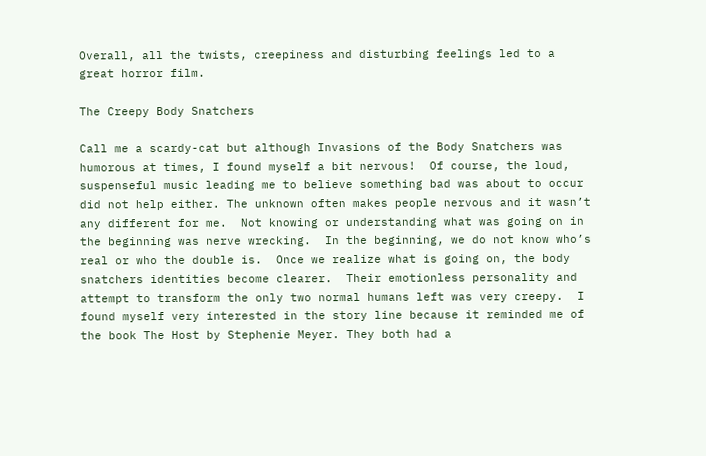Overall, all the twists, creepiness and disturbing feelings led to a great horror film.

The Creepy Body Snatchers

Call me a scardy-cat but although Invasions of the Body Snatchers was humorous at times, I found myself a bit nervous!  Of course, the loud, suspenseful music leading me to believe something bad was about to occur did not help either. The unknown often makes people nervous and it wasn’t any different for me.  Not knowing or understanding what was going on in the beginning was nerve wrecking.  In the beginning, we do not know who’s real or who the double is.  Once we realize what is going on, the body snatchers identities become clearer.  Their emotionless personality and attempt to transform the only two normal humans left was very creepy.  I found myself very interested in the story line because it reminded me of the book The Host by Stephenie Meyer. They both had a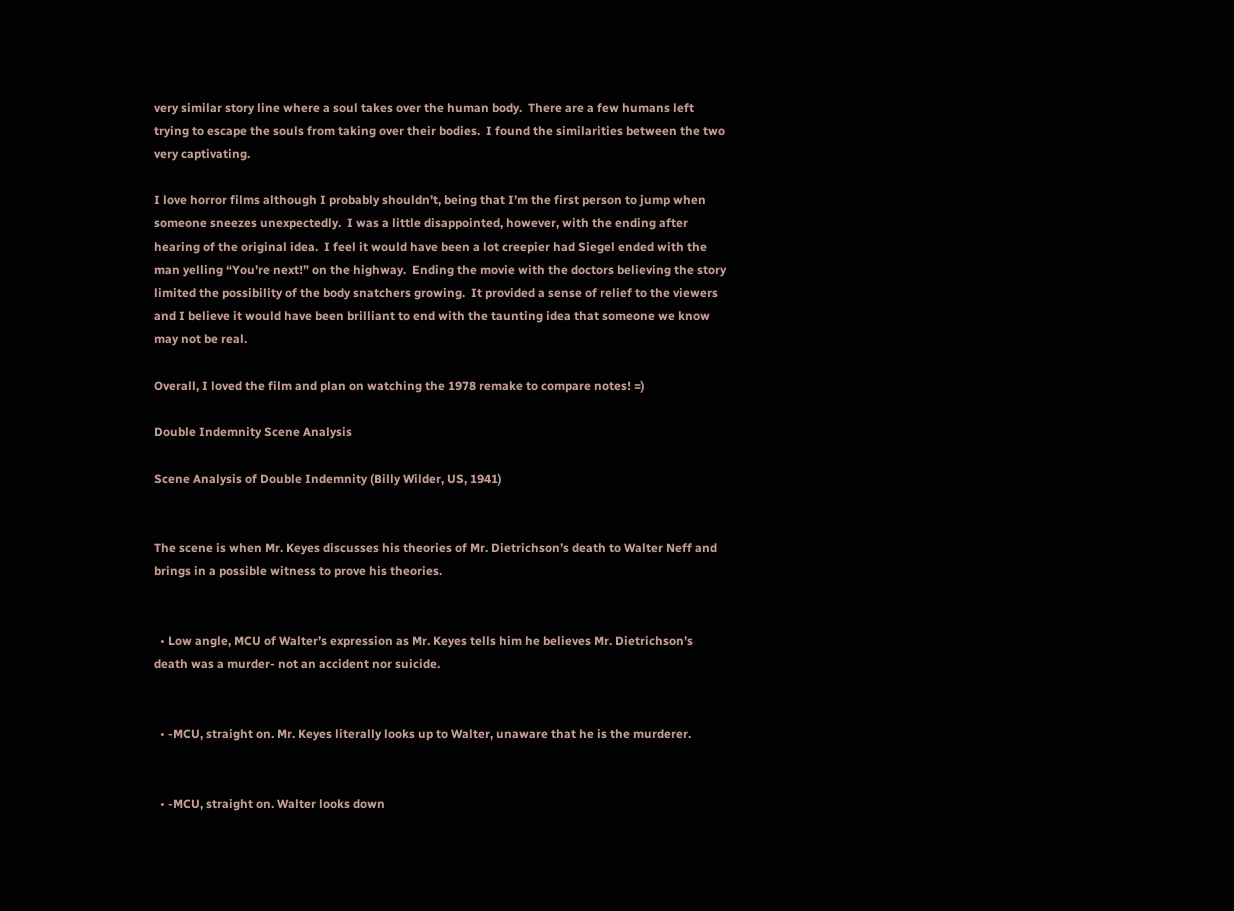very similar story line where a soul takes over the human body.  There are a few humans left trying to escape the souls from taking over their bodies.  I found the similarities between the two very captivating.

I love horror films although I probably shouldn’t, being that I’m the first person to jump when someone sneezes unexpectedly.  I was a little disappointed, however, with the ending after hearing of the original idea.  I feel it would have been a lot creepier had Siegel ended with the man yelling “You’re next!” on the highway.  Ending the movie with the doctors believing the story limited the possibility of the body snatchers growing.  It provided a sense of relief to the viewers and I believe it would have been brilliant to end with the taunting idea that someone we know may not be real.

Overall, I loved the film and plan on watching the 1978 remake to compare notes! =)

Double Indemnity Scene Analysis

Scene Analysis of Double Indemnity (Billy Wilder, US, 1941)


The scene is when Mr. Keyes discusses his theories of Mr. Dietrichson’s death to Walter Neff and brings in a possible witness to prove his theories.


  • Low angle, MCU of Walter’s expression as Mr. Keyes tells him he believes Mr. Dietrichson’s death was a murder- not an accident nor suicide.


  • -MCU, straight on. Mr. Keyes literally looks up to Walter, unaware that he is the murderer.


  • -MCU, straight on. Walter looks down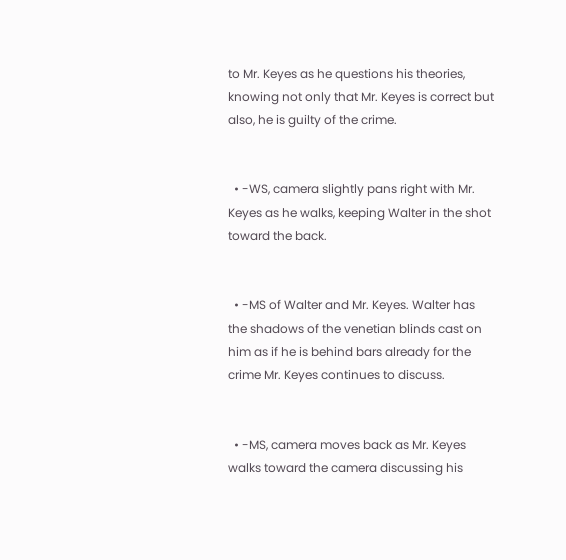to Mr. Keyes as he questions his theories, knowing not only that Mr. Keyes is correct but also, he is guilty of the crime.


  • -WS, camera slightly pans right with Mr. Keyes as he walks, keeping Walter in the shot toward the back.


  • -MS of Walter and Mr. Keyes. Walter has the shadows of the venetian blinds cast on him as if he is behind bars already for the crime Mr. Keyes continues to discuss.


  • -MS, camera moves back as Mr. Keyes walks toward the camera discussing his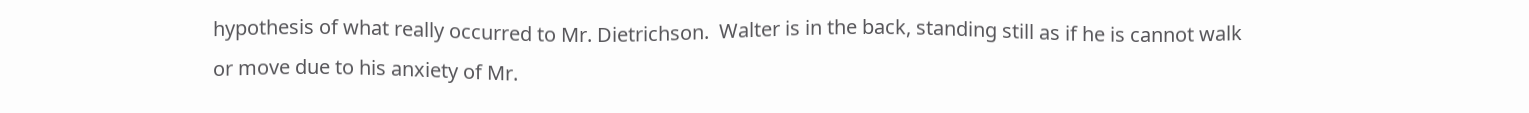hypothesis of what really occurred to Mr. Dietrichson.  Walter is in the back, standing still as if he is cannot walk or move due to his anxiety of Mr.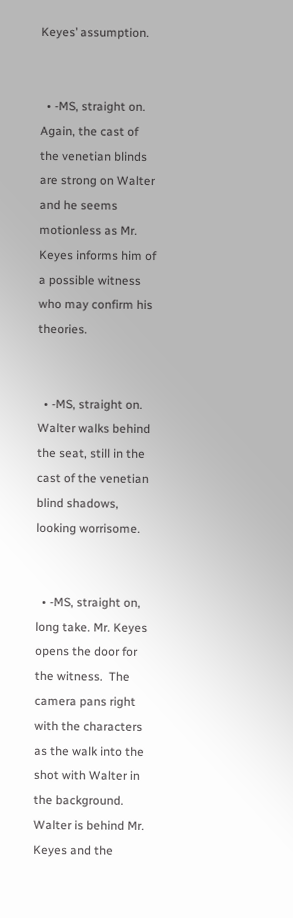Keyes’ assumption.


  • -MS, straight on. Again, the cast of the venetian blinds are strong on Walter and he seems motionless as Mr. Keyes informs him of a possible witness who may confirm his theories.


  • -MS, straight on. Walter walks behind the seat, still in the cast of the venetian blind shadows, looking worrisome.


  • -MS, straight on, long take. Mr. Keyes opens the door for the witness.  The camera pans right with the characters as the walk into the shot with Walter in the background. Walter is behind Mr. Keyes and the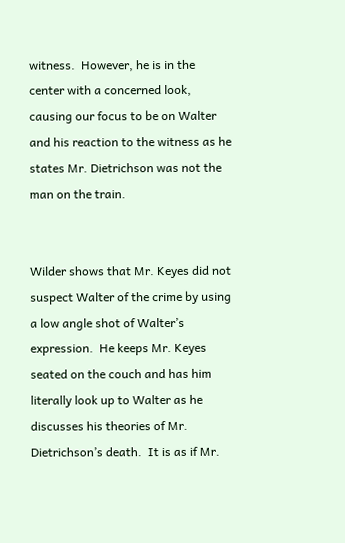witness.  However, he is in the center with a concerned look, causing our focus to be on Walter and his reaction to the witness as he states Mr. Dietrichson was not the man on the train.


Wilder shows that Mr. Keyes did not suspect Walter of the crime by using a low angle shot of Walter’s expression.  He keeps Mr. Keyes seated on the couch and has him literally look up to Walter as he discusses his theories of Mr. Dietrichson’s death.  It is as if Mr.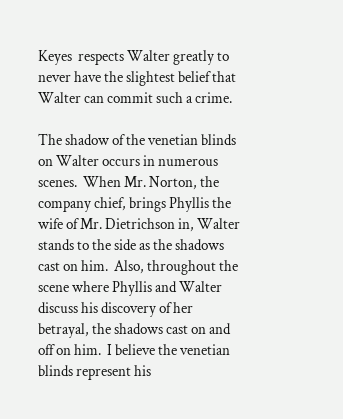Keyes  respects Walter greatly to never have the slightest belief that Walter can commit such a crime.

The shadow of the venetian blinds on Walter occurs in numerous scenes.  When Mr. Norton, the company chief, brings Phyllis the wife of Mr. Dietrichson in, Walter stands to the side as the shadows cast on him.  Also, throughout the scene where Phyllis and Walter discuss his discovery of her betrayal, the shadows cast on and off on him.  I believe the venetian blinds represent his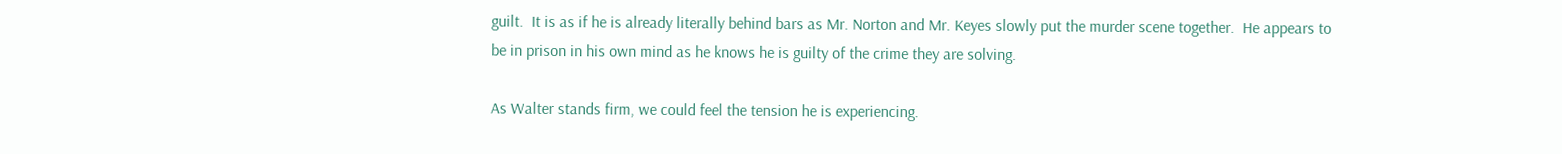guilt.  It is as if he is already literally behind bars as Mr. Norton and Mr. Keyes slowly put the murder scene together.  He appears to be in prison in his own mind as he knows he is guilty of the crime they are solving.

As Walter stands firm, we could feel the tension he is experiencing.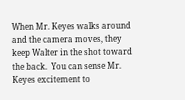When Mr. Keyes walks around and the camera moves, they keep Walter in the shot toward the back.  You can sense Mr. Keyes excitement to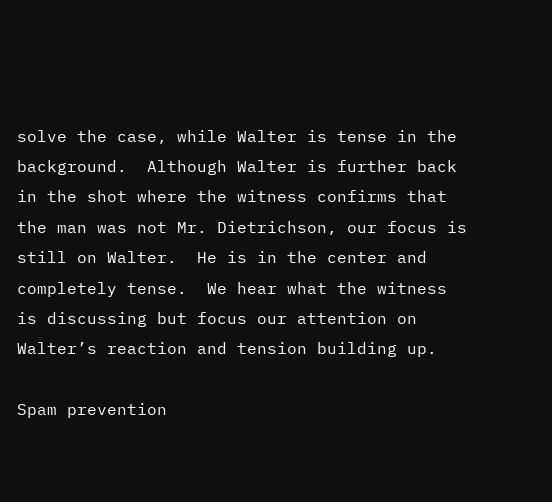solve the case, while Walter is tense in the background.  Although Walter is further back in the shot where the witness confirms that the man was not Mr. Dietrichson, our focus is still on Walter.  He is in the center and completely tense.  We hear what the witness is discussing but focus our attention on Walter’s reaction and tension building up.

Spam prevention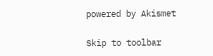powered by Akismet

Skip to toolbar